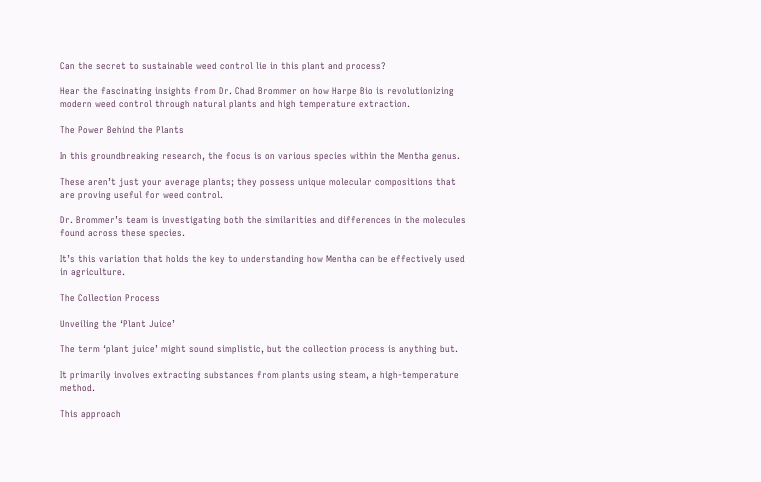Can the secret to sustainable weed control lie in this plant and process?

Hear the fascinating insights from Dr. Chad Brommer on how Harpe Bio is revolutionizing modern weed control through natural plants and high temperature extraction.

The Power Behind the Plants

In this groundbreaking research, the focus is on various species within the Mentha genus.

These aren’t just your average plants; they possess unique molecular compositions that are proving useful for weed control.

Dr. Brommer’s team is investigating both the similarities and differences in the molecules found across these species.

It’s this variation that holds the key to understanding how Mentha can be effectively used in agriculture.

The Collection Process

Unveiling the ‘Plant Juice’

The term ‘plant juice’ might sound simplistic, but the collection process is anything but.

It primarily involves extracting substances from plants using steam, a high-temperature method.

This approach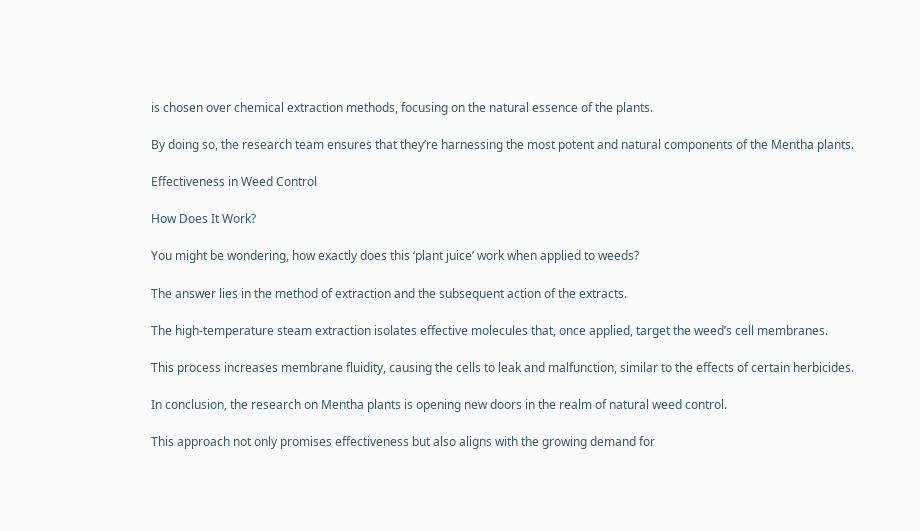is chosen over chemical extraction methods, focusing on the natural essence of the plants.

By doing so, the research team ensures that they’re harnessing the most potent and natural components of the Mentha plants.

Effectiveness in Weed Control

How Does It Work?

You might be wondering, how exactly does this ‘plant juice’ work when applied to weeds?

The answer lies in the method of extraction and the subsequent action of the extracts.

The high-temperature steam extraction isolates effective molecules that, once applied, target the weed’s cell membranes.

This process increases membrane fluidity, causing the cells to leak and malfunction, similar to the effects of certain herbicides.

In conclusion, the research on Mentha plants is opening new doors in the realm of natural weed control.

This approach not only promises effectiveness but also aligns with the growing demand for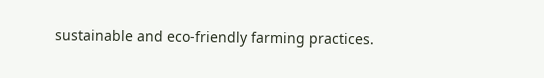sustainable and eco-friendly farming practices.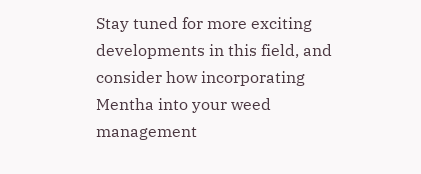Stay tuned for more exciting developments in this field, and consider how incorporating Mentha into your weed management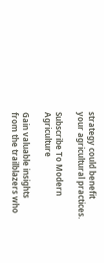strategy could benefit your agricultural practices.

Subscribe To Modern Agriculture

Gain valuable insights from the trailblazers who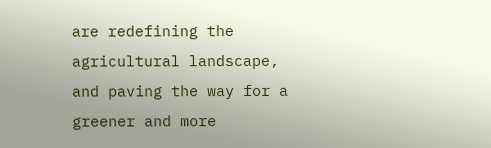are redefining the agricultural landscape, and paving the way for a greener and more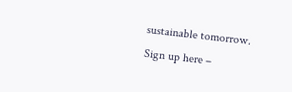sustainable tomorrow.
Sign up here –